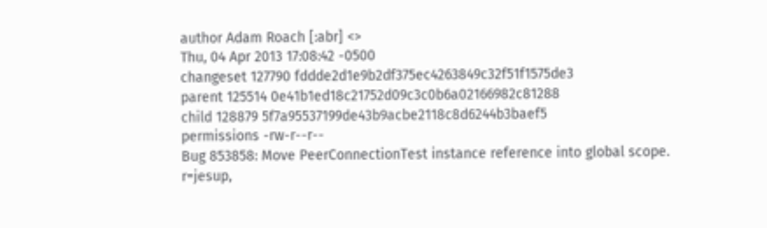author Adam Roach [:abr] <>
Thu, 04 Apr 2013 17:08:42 -0500
changeset 127790 fddde2d1e9b2df375ec4263849c32f51f1575de3
parent 125514 0e41b1ed18c21752d09c3c0b6a02166982c81288
child 128879 5f7a95537199de43b9acbe2118c8d6244b3baef5
permissions -rw-r--r--
Bug 853858: Move PeerConnectionTest instance reference into global scope. r=jesup,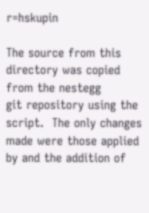r=hskupin

The source from this directory was copied from the nestegg
git repository using the script.  The only changes
made were those applied by and the addition of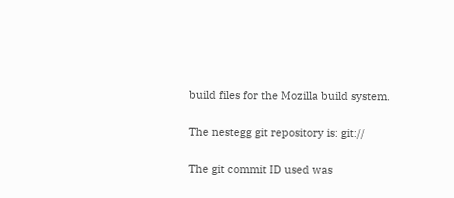build files for the Mozilla build system.

The nestegg git repository is: git://

The git commit ID used was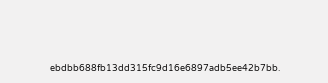ebdbb688fb13dd315fc9d16e6897adb5ee42b7bb.